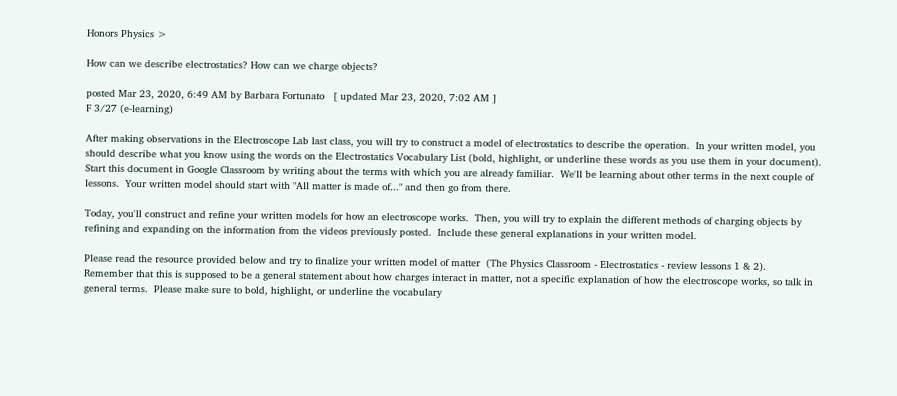Honors Physics >

How can we describe electrostatics? How can we charge objects?

posted Mar 23, 2020, 6:49 AM by Barbara Fortunato   [ updated Mar 23, 2020, 7:02 AM ]
F 3/27 (e-learning)

After making observations in the Electroscope Lab last class, you will try to construct a model of electrostatics to describe the operation.  In your written model, you should describe what you know using the words on the Electrostatics Vocabulary List (bold, highlight, or underline these words as you use them in your document).  Start this document in Google Classroom by writing about the terms with which you are already familiar.  We'll be learning about other terms in the next couple of lessons.  Your written model should start with "All matter is made of..." and then go from there.

Today, you'll construct and refine your written models for how an electroscope works.  Then, you will try to explain the different methods of charging objects by refining and expanding on the information from the videos previously posted.  Include these general explanations in your written model.

Please read the resource provided below and try to finalize your written model of matter  (The Physics Classroom - Electrostatics - review lessons 1 & 2).  Remember that this is supposed to be a general statement about how charges interact in matter, not a specific explanation of how the electroscope works, so talk in general terms.  Please make sure to bold, highlight, or underline the vocabulary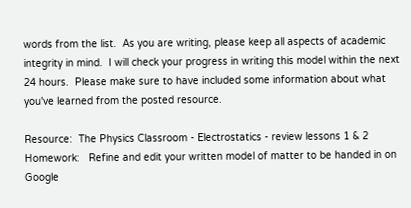words from the list.  As you are writing, please keep all aspects of academic integrity in mind.  I will check your progress in writing this model within the next 24 hours.  Please make sure to have included some information about what you've learned from the posted resource.

Resource:  The Physics Classroom - Electrostatics - review lessons 1 & 2
Homework:   Refine and edit your written model of matter to be handed in on Google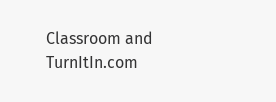Classroom and TurnItIn.com